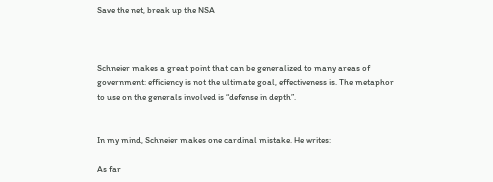Save the net, break up the NSA



Schneier makes a great point that can be generalized to many areas of government: efficiency is not the ultimate goal, effectiveness is. The metaphor to use on the generals involved is “defense in depth”.


In my mind, Schneier makes one cardinal mistake. He writes:

As far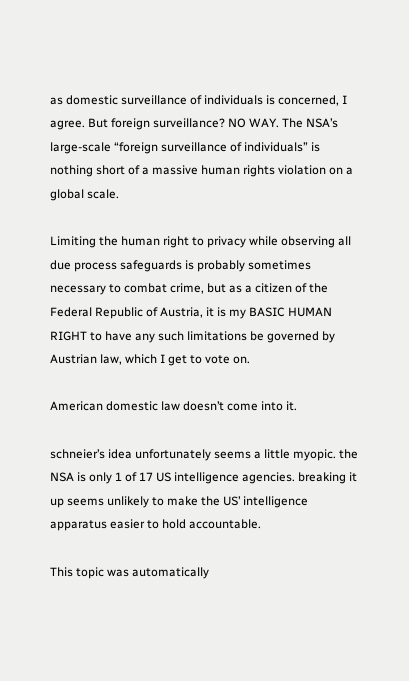as domestic surveillance of individuals is concerned, I agree. But foreign surveillance? NO WAY. The NSA’s large-scale “foreign surveillance of individuals” is nothing short of a massive human rights violation on a global scale.

Limiting the human right to privacy while observing all due process safeguards is probably sometimes necessary to combat crime, but as a citizen of the Federal Republic of Austria, it is my BASIC HUMAN RIGHT to have any such limitations be governed by Austrian law, which I get to vote on.

American domestic law doesn’t come into it.

schneier’s idea unfortunately seems a little myopic. the NSA is only 1 of 17 US intelligence agencies. breaking it up seems unlikely to make the US’ intelligence apparatus easier to hold accountable.

This topic was automatically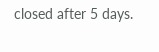closed after 5 days.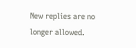New replies are no longer allowed.